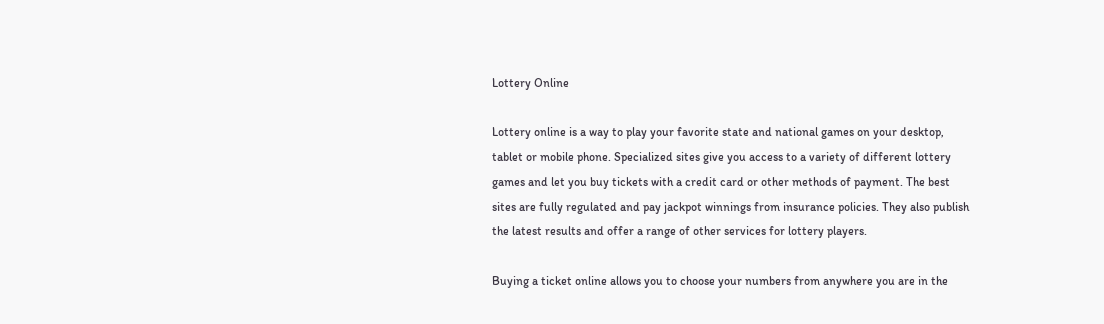Lottery Online

Lottery online is a way to play your favorite state and national games on your desktop, tablet or mobile phone. Specialized sites give you access to a variety of different lottery games and let you buy tickets with a credit card or other methods of payment. The best sites are fully regulated and pay jackpot winnings from insurance policies. They also publish the latest results and offer a range of other services for lottery players.

Buying a ticket online allows you to choose your numbers from anywhere you are in the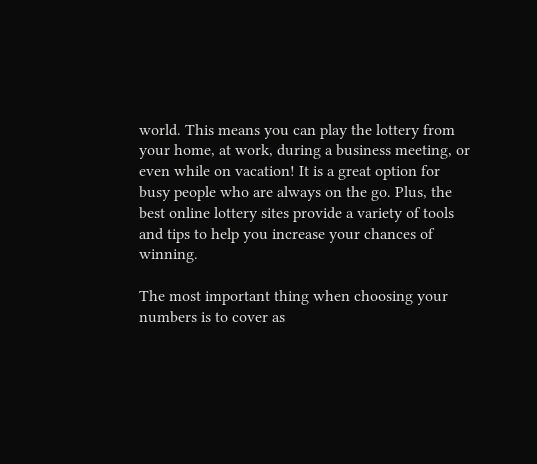world. This means you can play the lottery from your home, at work, during a business meeting, or even while on vacation! It is a great option for busy people who are always on the go. Plus, the best online lottery sites provide a variety of tools and tips to help you increase your chances of winning.

The most important thing when choosing your numbers is to cover as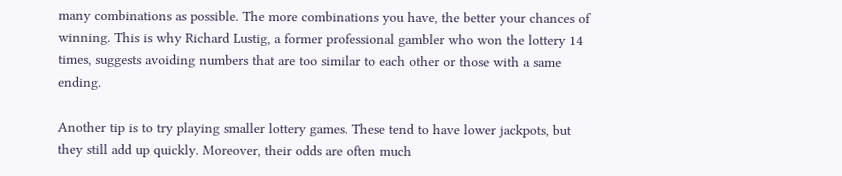many combinations as possible. The more combinations you have, the better your chances of winning. This is why Richard Lustig, a former professional gambler who won the lottery 14 times, suggests avoiding numbers that are too similar to each other or those with a same ending.

Another tip is to try playing smaller lottery games. These tend to have lower jackpots, but they still add up quickly. Moreover, their odds are often much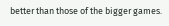better than those of the bigger games.